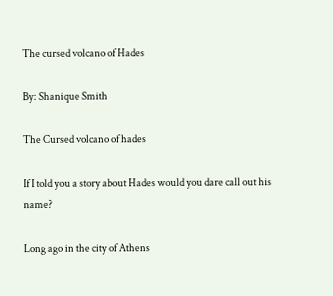The cursed volcano of Hades

By: Shanique Smith

The Cursed volcano of hades

If I told you a story about Hades would you dare call out his name?

Long ago in the city of Athens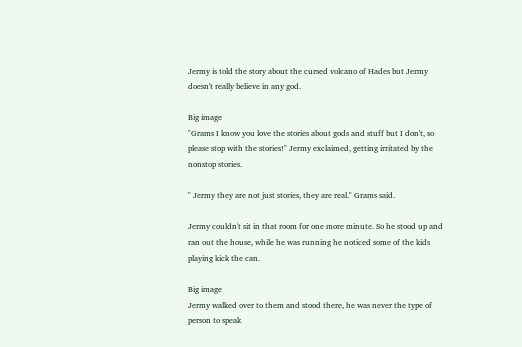Jermy is told the story about the cursed volcano of Hades but Jermy doesn't really believe in any god.

Big image
"Grams I know you love the stories about gods and stuff but I don't, so please stop with the stories!" Jermy exclaimed, getting irritated by the nonstop stories.

" Jermy they are not just stories, they are real." Grams said.

Jermy couldn't sit in that room for one more minute. So he stood up and ran out the house, while he was running he noticed some of the kids playing kick the can.

Big image
Jermy walked over to them and stood there, he was never the type of person to speak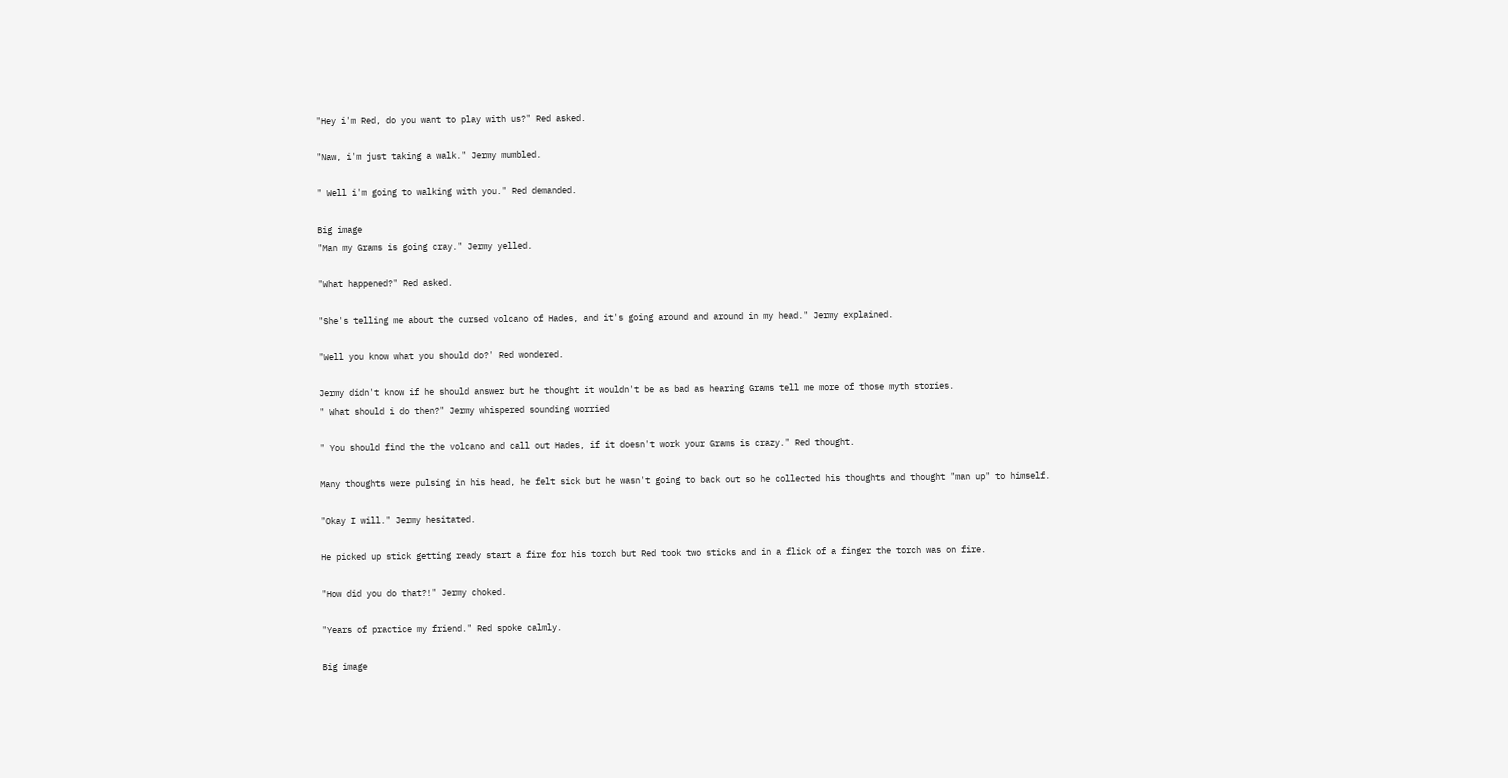"Hey i'm Red, do you want to play with us?" Red asked.

"Naw, i'm just taking a walk." Jermy mumbled.

" Well i'm going to walking with you." Red demanded.

Big image
"Man my Grams is going cray." Jermy yelled.

"What happened?" Red asked.

"She's telling me about the cursed volcano of Hades, and it's going around and around in my head." Jermy explained.

"Well you know what you should do?' Red wondered.

Jermy didn't know if he should answer but he thought it wouldn't be as bad as hearing Grams tell me more of those myth stories.
" What should i do then?" Jermy whispered sounding worried

" You should find the the volcano and call out Hades, if it doesn't work your Grams is crazy." Red thought.

Many thoughts were pulsing in his head, he felt sick but he wasn't going to back out so he collected his thoughts and thought "man up" to himself.

"Okay I will." Jermy hesitated.

He picked up stick getting ready start a fire for his torch but Red took two sticks and in a flick of a finger the torch was on fire.

"How did you do that?!" Jermy choked.

"Years of practice my friend." Red spoke calmly.

Big image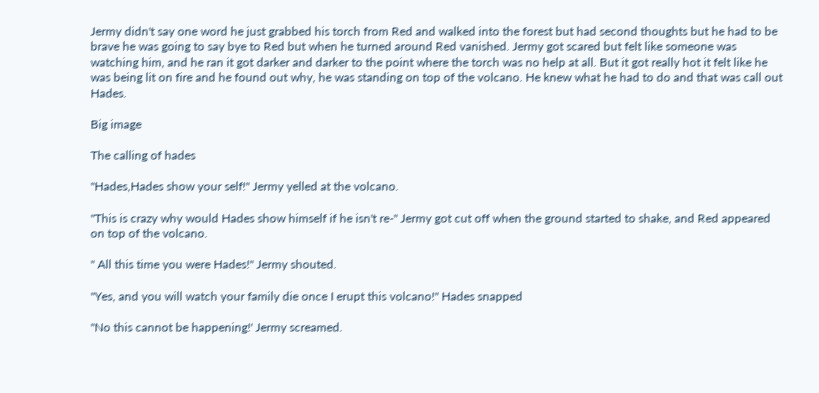Jermy didn't say one word he just grabbed his torch from Red and walked into the forest but had second thoughts but he had to be brave he was going to say bye to Red but when he turned around Red vanished. Jermy got scared but felt like someone was watching him, and he ran it got darker and darker to the point where the torch was no help at all. But it got really hot it felt like he was being lit on fire and he found out why, he was standing on top of the volcano. He knew what he had to do and that was call out Hades.

Big image

The calling of hades

"Hades,Hades show your self!" Jermy yelled at the volcano.

"This is crazy why would Hades show himself if he isn't re-" Jermy got cut off when the ground started to shake, and Red appeared on top of the volcano.

" All this time you were Hades!" Jermy shouted.

"Yes, and you will watch your family die once I erupt this volcano!" Hades snapped

"No this cannot be happening!' Jermy screamed.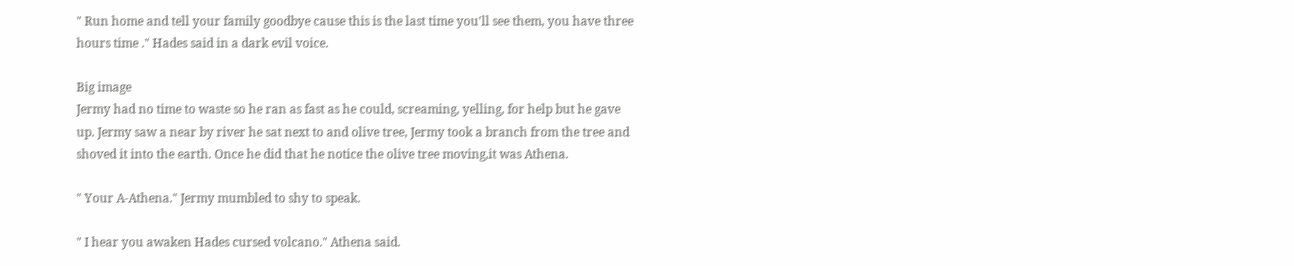" Run home and tell your family goodbye cause this is the last time you'll see them, you have three hours time ." Hades said in a dark evil voice.

Big image
Jermy had no time to waste so he ran as fast as he could, screaming, yelling, for help but he gave up. Jermy saw a near by river he sat next to and olive tree, Jermy took a branch from the tree and shoved it into the earth. Once he did that he notice the olive tree moving,it was Athena.

" Your A-Athena." Jermy mumbled to shy to speak.

" I hear you awaken Hades cursed volcano." Athena said.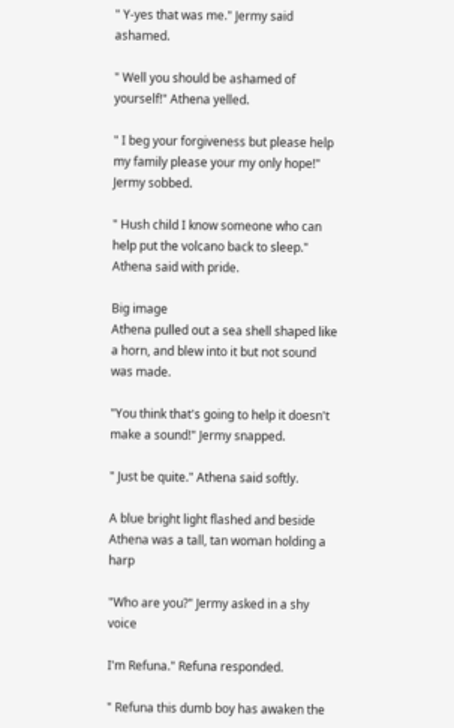" Y-yes that was me." Jermy said ashamed.

" Well you should be ashamed of yourself!" Athena yelled.

" I beg your forgiveness but please help my family please your my only hope!" Jermy sobbed.

" Hush child I know someone who can help put the volcano back to sleep." Athena said with pride.

Big image
Athena pulled out a sea shell shaped like a horn, and blew into it but not sound was made.

"You think that's going to help it doesn't make a sound!" Jermy snapped.

" Just be quite." Athena said softly.

A blue bright light flashed and beside Athena was a tall, tan woman holding a harp

"Who are you?" Jermy asked in a shy voice

I'm Refuna." Refuna responded.

" Refuna this dumb boy has awaken the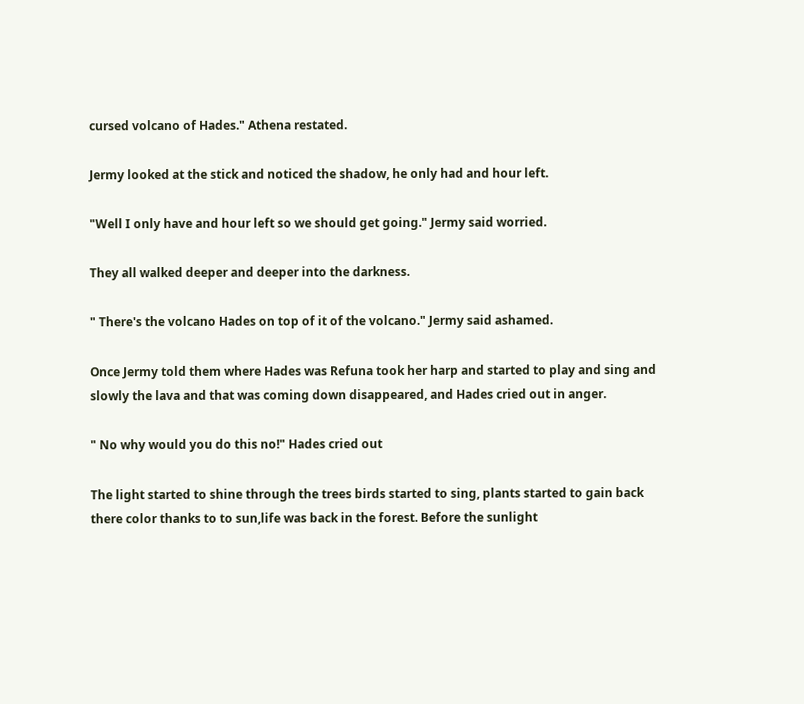cursed volcano of Hades." Athena restated.

Jermy looked at the stick and noticed the shadow, he only had and hour left.

"Well I only have and hour left so we should get going." Jermy said worried.

They all walked deeper and deeper into the darkness.

" There's the volcano Hades on top of it of the volcano." Jermy said ashamed.

Once Jermy told them where Hades was Refuna took her harp and started to play and sing and slowly the lava and that was coming down disappeared, and Hades cried out in anger.

" No why would you do this no!" Hades cried out

The light started to shine through the trees birds started to sing, plants started to gain back there color thanks to to sun,life was back in the forest. Before the sunlight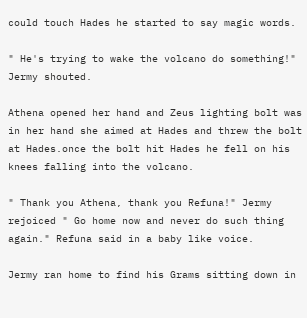could touch Hades he started to say magic words.

" He's trying to wake the volcano do something!" Jermy shouted.

Athena opened her hand and Zeus lighting bolt was in her hand she aimed at Hades and threw the bolt at Hades.once the bolt hit Hades he fell on his knees falling into the volcano.

" Thank you Athena, thank you Refuna!" Jermy rejoiced " Go home now and never do such thing again." Refuna said in a baby like voice.

Jermy ran home to find his Grams sitting down in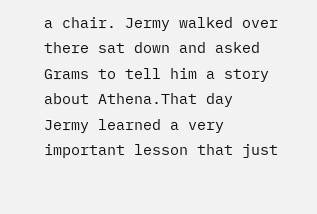a chair. Jermy walked over there sat down and asked Grams to tell him a story about Athena.That day Jermy learned a very important lesson that just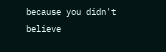because you didn't believe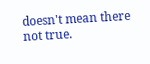doesn't mean there not true.